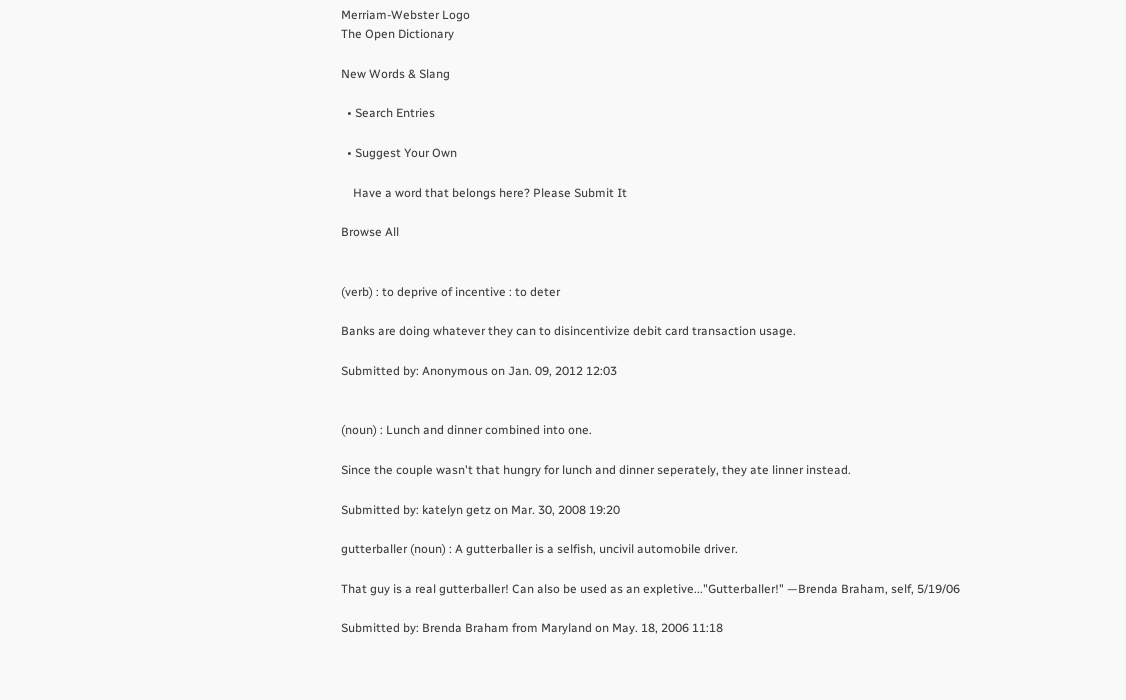Merriam-Webster Logo
The Open Dictionary

New Words & Slang

  • Search Entries

  • Suggest Your Own

    Have a word that belongs here? Please Submit It

Browse All


(verb) : to deprive of incentive : to deter

Banks are doing whatever they can to disincentivize debit card transaction usage.

Submitted by: Anonymous on Jan. 09, 2012 12:03


(noun) : Lunch and dinner combined into one.

Since the couple wasn't that hungry for lunch and dinner seperately, they ate linner instead.

Submitted by: katelyn getz on Mar. 30, 2008 19:20

gutterballer (noun) : A gutterballer is a selfish, uncivil automobile driver.

That guy is a real gutterballer! Can also be used as an expletive..."Gutterballer!" —Brenda Braham, self, 5/19/06

Submitted by: Brenda Braham from Maryland on May. 18, 2006 11:18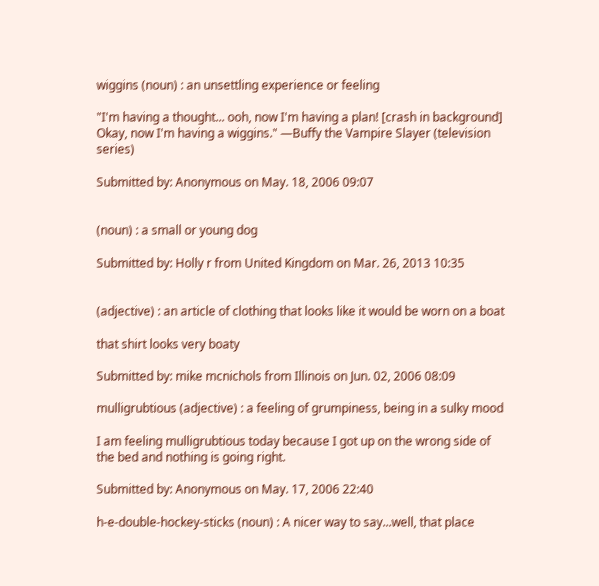wiggins (noun) : an unsettling experience or feeling

"I'm having a thought... ooh, now I'm having a plan! [crash in background] Okay, now I'm having a wiggins." —Buffy the Vampire Slayer (television series)

Submitted by: Anonymous on May. 18, 2006 09:07


(noun) : a small or young dog

Submitted by: Holly r from United Kingdom on Mar. 26, 2013 10:35


(adjective) : an article of clothing that looks like it would be worn on a boat

that shirt looks very boaty

Submitted by: mike mcnichols from Illinois on Jun. 02, 2006 08:09

mulligrubtious (adjective) : a feeling of grumpiness, being in a sulky mood

I am feeling mulligrubtious today because I got up on the wrong side of the bed and nothing is going right.

Submitted by: Anonymous on May. 17, 2006 22:40

h-e-double-hockey-sticks (noun) : A nicer way to say...well, that place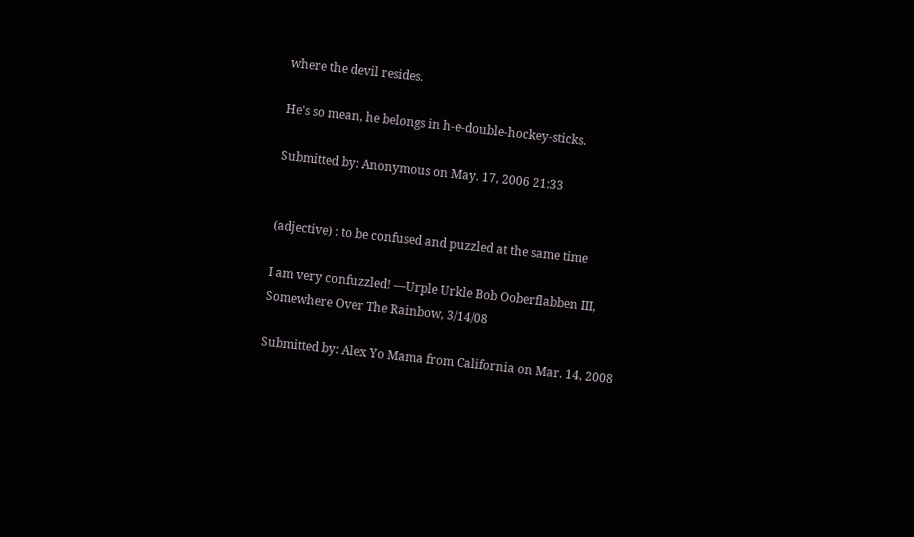where the devil resides.

He's so mean, he belongs in h-e-double-hockey-sticks.

Submitted by: Anonymous on May. 17, 2006 21:33


(adjective) : to be confused and puzzled at the same time

I am very confuzzled! —Urple Urkle Bob Ooberflabben III, Somewhere Over The Rainbow, 3/14/08

Submitted by: Alex Yo Mama from California on Mar. 14, 2008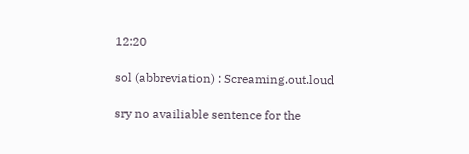12:20

sol (abbreviation) : Screaming.out.loud

sry no availiable sentence for the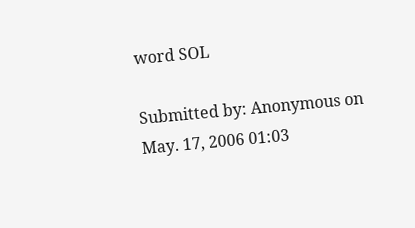word SOL

Submitted by: Anonymous on May. 17, 2006 01:03